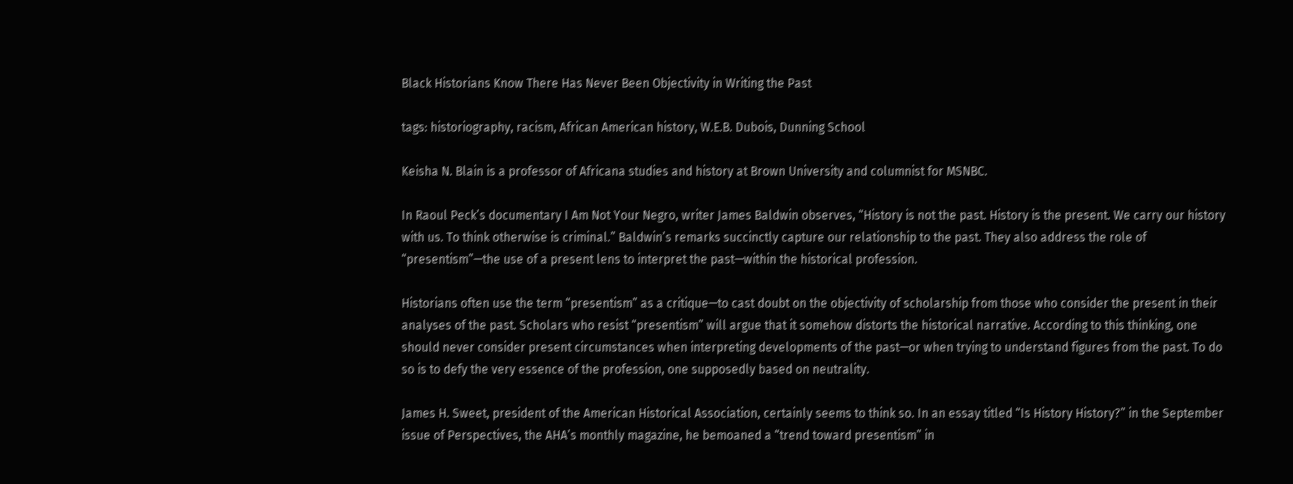Black Historians Know There Has Never Been Objectivity in Writing the Past

tags: historiography, racism, African American history, W.E.B. Dubois, Dunning School

Keisha N. Blain is a professor of Africana studies and history at Brown University and columnist for MSNBC.

In Raoul Peck’s documentary I Am Not Your Negro, writer James Baldwin observes, “History is not the past. History is the present. We carry our history with us. To think otherwise is criminal.” Baldwin’s remarks succinctly capture our relationship to the past. They also address the role of “presentism”—the use of a present lens to interpret the past—within the historical profession.

Historians often use the term “presentism” as a critique—to cast doubt on the objectivity of scholarship from those who consider the present in their analyses of the past. Scholars who resist “presentism” will argue that it somehow distorts the historical narrative. According to this thinking, one should never consider present circumstances when interpreting developments of the past—or when trying to understand figures from the past. To do so is to defy the very essence of the profession, one supposedly based on neutrality.

James H. Sweet, president of the American Historical Association, certainly seems to think so. In an essay titled “Is History History?” in the September issue of Perspectives, the AHA’s monthly magazine, he bemoaned a “trend toward presentism” in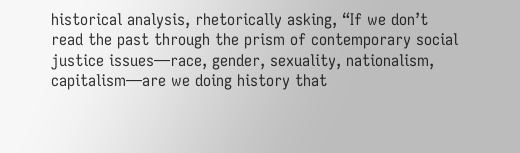historical analysis, rhetorically asking, “If we don’t read the past through the prism of contemporary social justice issues—race, gender, sexuality, nationalism, capitalism—are we doing history that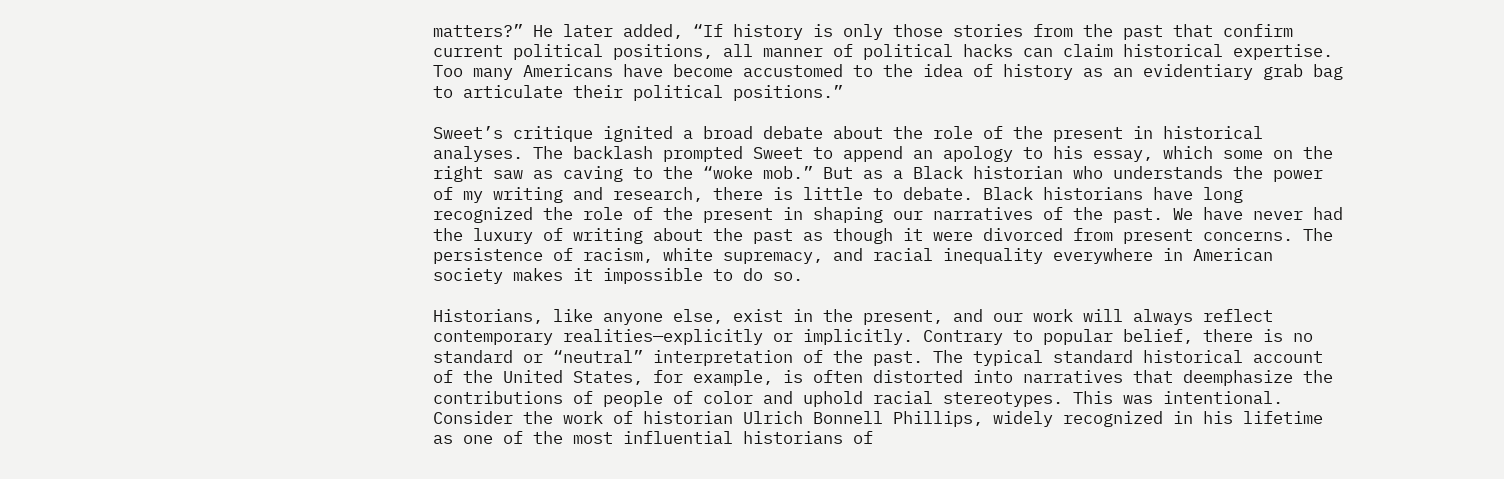matters?” He later added, “If history is only those stories from the past that confirm current political positions, all manner of political hacks can claim historical expertise. Too many Americans have become accustomed to the idea of history as an evidentiary grab bag to articulate their political positions.”

Sweet’s critique ignited a broad debate about the role of the present in historical analyses. The backlash prompted Sweet to append an apology to his essay, which some on the right saw as caving to the “woke mob.” But as a Black historian who understands the power of my writing and research, there is little to debate. Black historians have long recognized the role of the present in shaping our narratives of the past. We have never had the luxury of writing about the past as though it were divorced from present concerns. The persistence of racism, white supremacy, and racial inequality everywhere in American society makes it impossible to do so.

Historians, like anyone else, exist in the present, and our work will always reflect contemporary realities—explicitly or implicitly. Contrary to popular belief, there is no standard or “neutral” interpretation of the past. The typical standard historical account of the United States, for example, is often distorted into narratives that deemphasize the contributions of people of color and uphold racial stereotypes. This was intentional. Consider the work of historian Ulrich Bonnell Phillips, widely recognized in his lifetime as one of the most influential historians of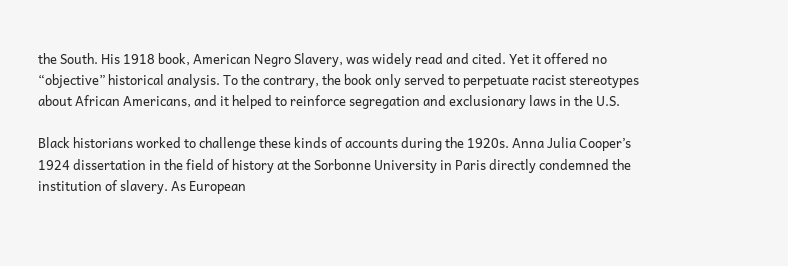the South. His 1918 book, American Negro Slavery, was widely read and cited. Yet it offered no “objective” historical analysis. To the contrary, the book only served to perpetuate racist stereotypes about African Americans, and it helped to reinforce segregation and exclusionary laws in the U.S.

Black historians worked to challenge these kinds of accounts during the 1920s. Anna Julia Cooper’s 1924 dissertation in the field of history at the Sorbonne University in Paris directly condemned the institution of slavery. As European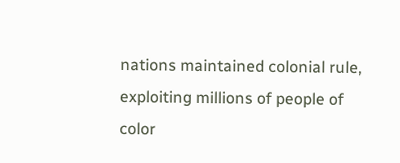nations maintained colonial rule, exploiting millions of people of color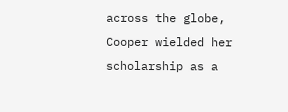across the globe, Cooper wielded her scholarship as a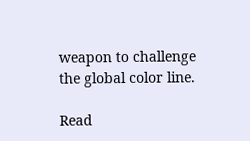weapon to challenge the global color line.

Read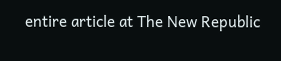entire article at The New Republic